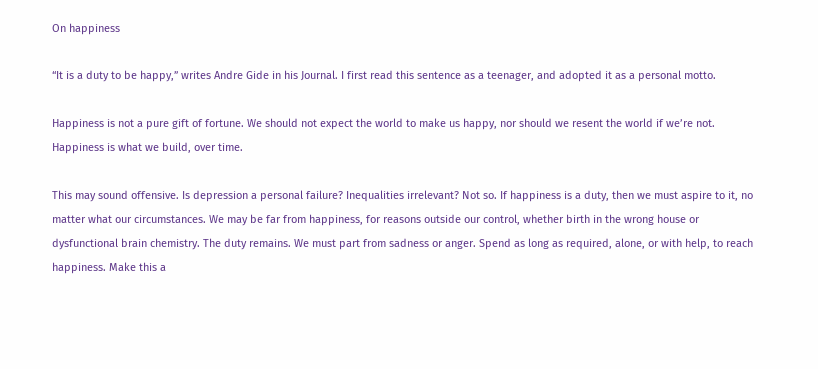On happiness

“It is a duty to be happy,” writes Andre Gide in his Journal. I first read this sentence as a teenager, and adopted it as a personal motto.

Happiness is not a pure gift of fortune. We should not expect the world to make us happy, nor should we resent the world if we’re not. Happiness is what we build, over time.

This may sound offensive. Is depression a personal failure? Inequalities irrelevant? Not so. If happiness is a duty, then we must aspire to it, no matter what our circumstances. We may be far from happiness, for reasons outside our control, whether birth in the wrong house or dysfunctional brain chemistry. The duty remains. We must part from sadness or anger. Spend as long as required, alone, or with help, to reach happiness. Make this a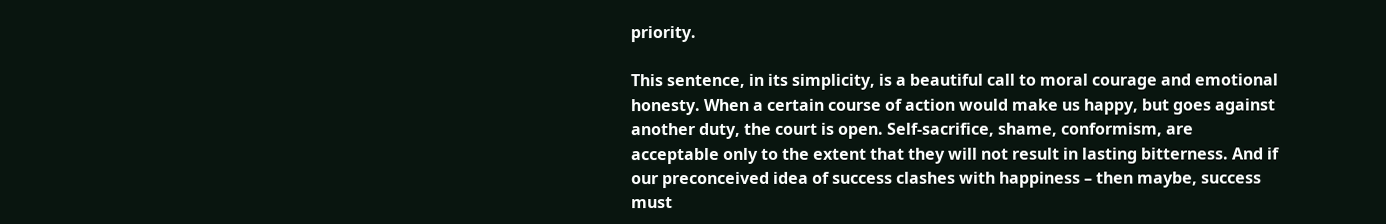priority.

This sentence, in its simplicity, is a beautiful call to moral courage and emotional honesty. When a certain course of action would make us happy, but goes against another duty, the court is open. Self-sacrifice, shame, conformism, are acceptable only to the extent that they will not result in lasting bitterness. And if our preconceived idea of success clashes with happiness – then maybe, success must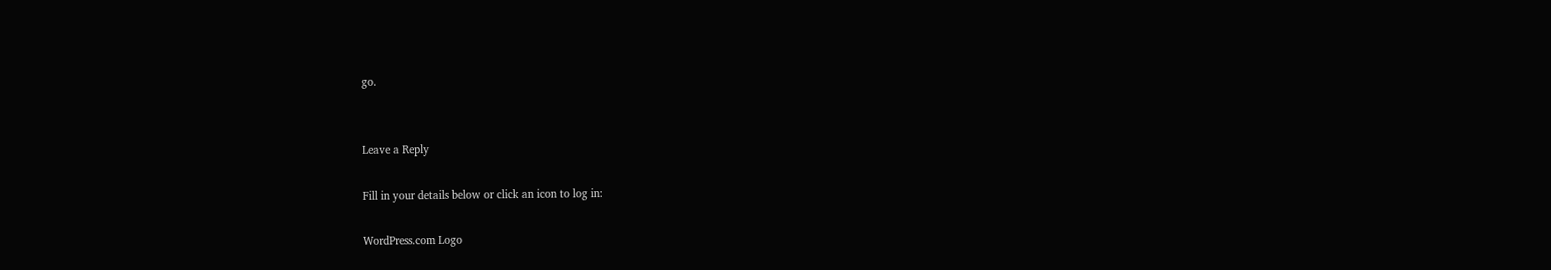go.


Leave a Reply

Fill in your details below or click an icon to log in:

WordPress.com Logo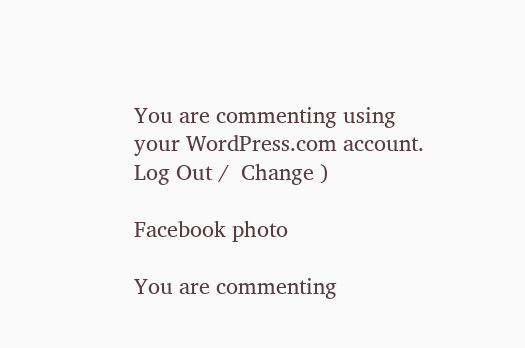You are commenting using your WordPress.com account. Log Out /  Change )

Facebook photo

You are commenting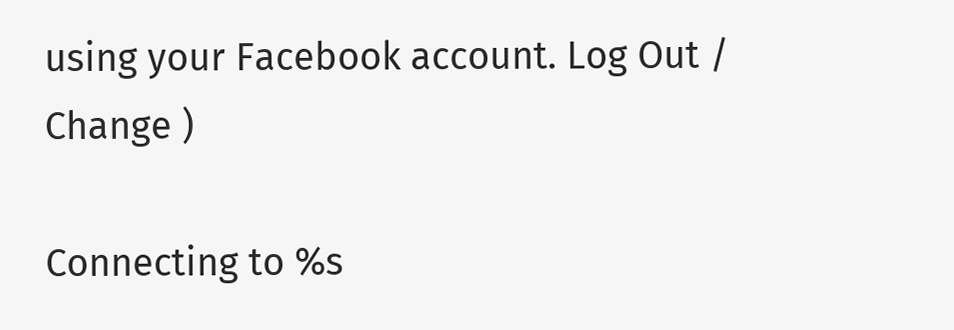using your Facebook account. Log Out /  Change )

Connecting to %s